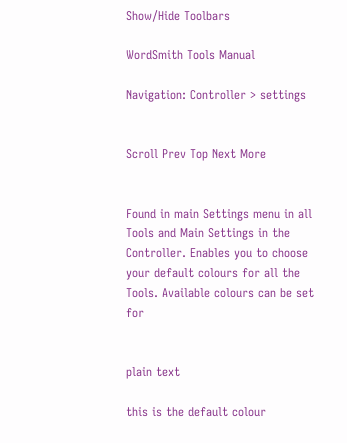Show/Hide Toolbars

WordSmith Tools Manual

Navigation: Controller > settings


Scroll Prev Top Next More


Found in main Settings menu in all Tools and Main Settings in the Controller. Enables you to choose your default colours for all the Tools. Available colours can be set for


plain text

this is the default colour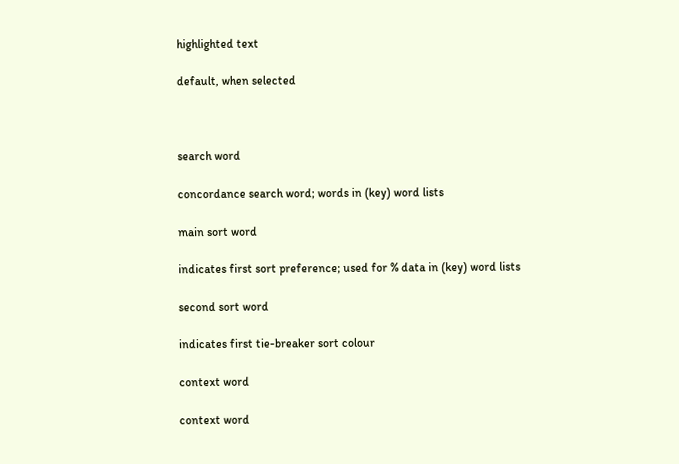highlighted text

default, when selected



search word

concordance search word; words in (key) word lists

main sort word

indicates first sort preference; used for % data in (key) word lists

second sort word

indicates first tie-breaker sort colour

context word

context word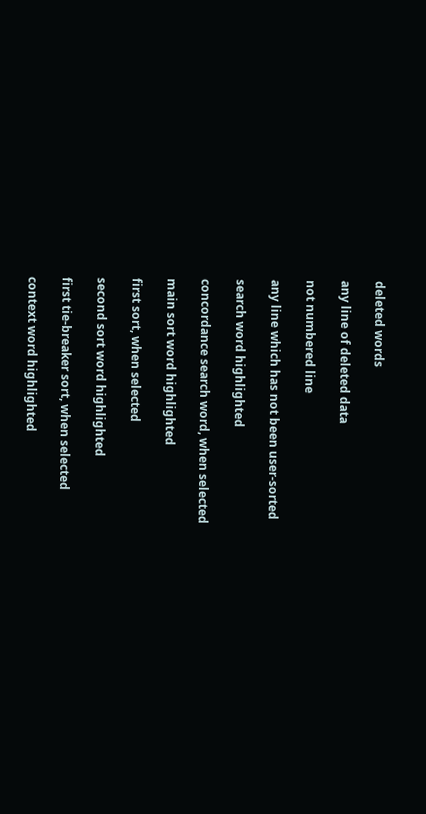deleted words

any line of deleted data

not numbered line

any line which has not been user-sorted

search word highlighted

concordance search word, when selected

main sort word highlighted

first sort, when selected

second sort word highlighted

first tie-breaker sort, when selected

context word highlighted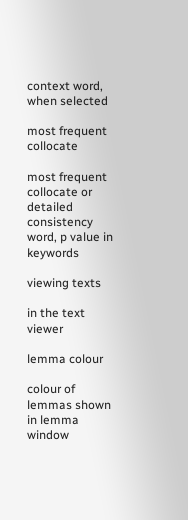context word, when selected

most frequent collocate

most frequent collocate or detailed consistency word, p value in keywords

viewing texts

in the text viewer

lemma colour

colour of lemmas shown in lemma window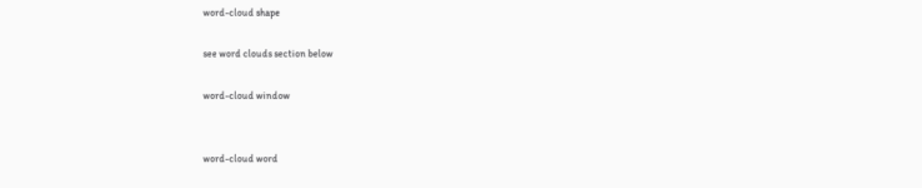word-cloud shape

see word clouds section below

word-cloud window


word-cloud word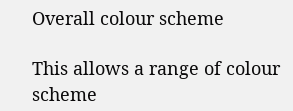Overall colour scheme

This allows a range of colour scheme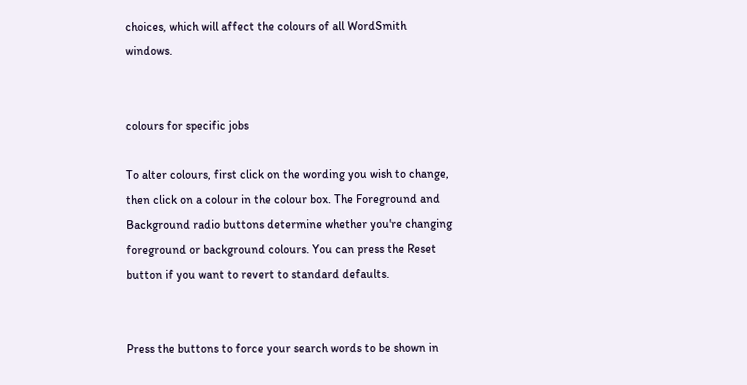choices, which will affect the colours of all WordSmith windows.


colours for specific jobs

To alter colours, first click on the wording you wish to change, then click on a colour in the colour box. The Foreground and Background radio buttons determine whether you're changing foreground or background colours. You can press the Reset button if you want to revert to standard defaults.


Press the buttons to force your search words to be shown in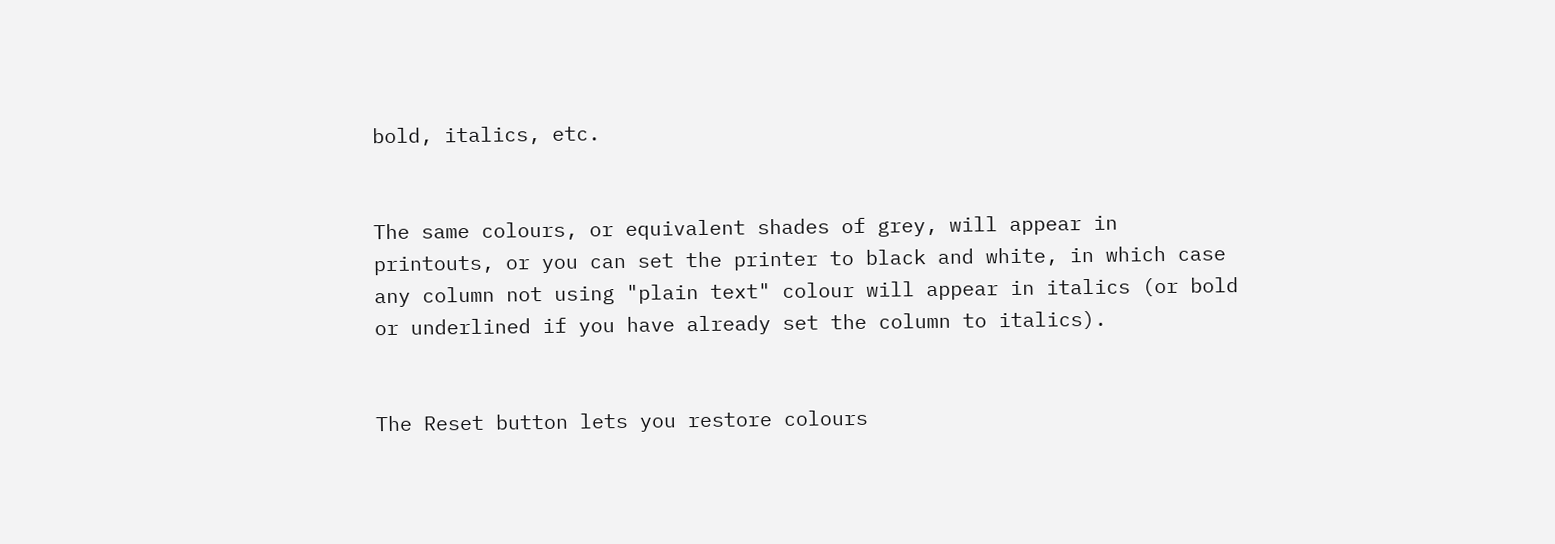bold, italics, etc.


The same colours, or equivalent shades of grey, will appear in printouts, or you can set the printer to black and white, in which case any column not using "plain text" colour will appear in italics (or bold or underlined if you have already set the column to italics).


The Reset button lets you restore colours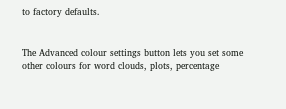to factory defaults.


The Advanced colour settings button lets you set some other colours for word clouds, plots, percentage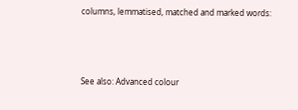columns, lemmatised, matched and marked words:




See also: Advanced colour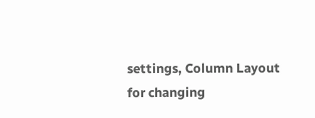settings, Column Layout for changing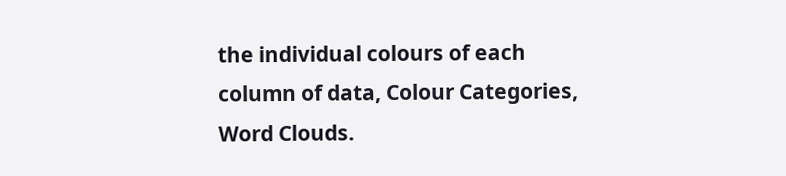the individual colours of each column of data, Colour Categories, Word Clouds.